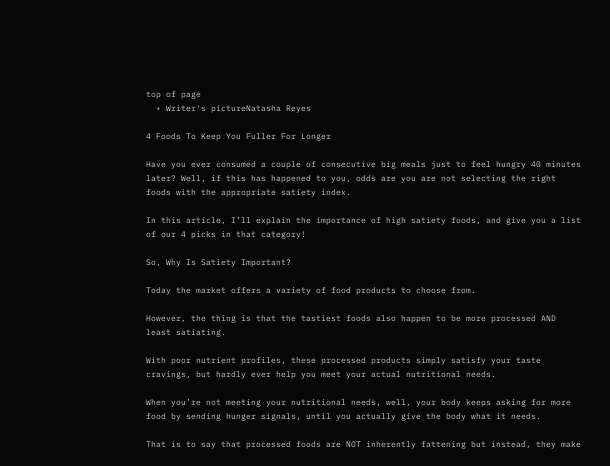top of page
  • Writer's pictureNatasha Reyes

4 Foods To Keep You Fuller For Longer

Have you ever consumed a couple of consecutive big meals just to feel hungry 40 minutes later? Well, if this has happened to you, odds are you are not selecting the right foods with the appropriate satiety index.

In this article, I’ll explain the importance of high satiety foods, and give you a list of our 4 picks in that category!

So, Why Is Satiety Important?

Today the market offers a variety of food products to choose from.

However, the thing is that the tastiest foods also happen to be more processed AND least satiating.

With poor nutrient profiles, these processed products simply satisfy your taste cravings, but hardly ever help you meet your actual nutritional needs.

When you’re not meeting your nutritional needs, well, your body keeps asking for more food by sending hunger signals, until you actually give the body what it needs.

That is to say that processed foods are NOT inherently fattening but instead, they make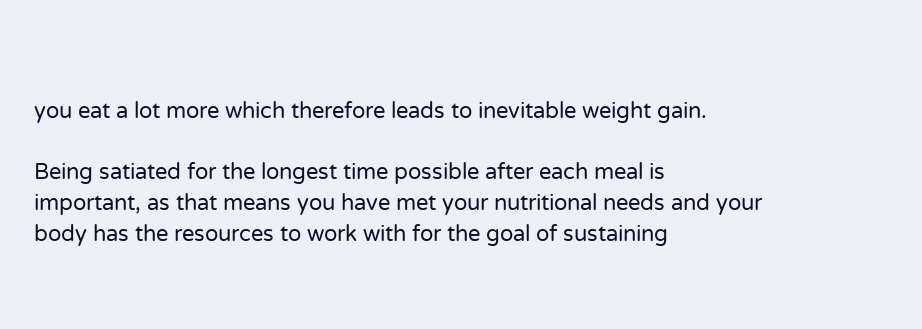you eat a lot more which therefore leads to inevitable weight gain.

Being satiated for the longest time possible after each meal is important, as that means you have met your nutritional needs and your body has the resources to work with for the goal of sustaining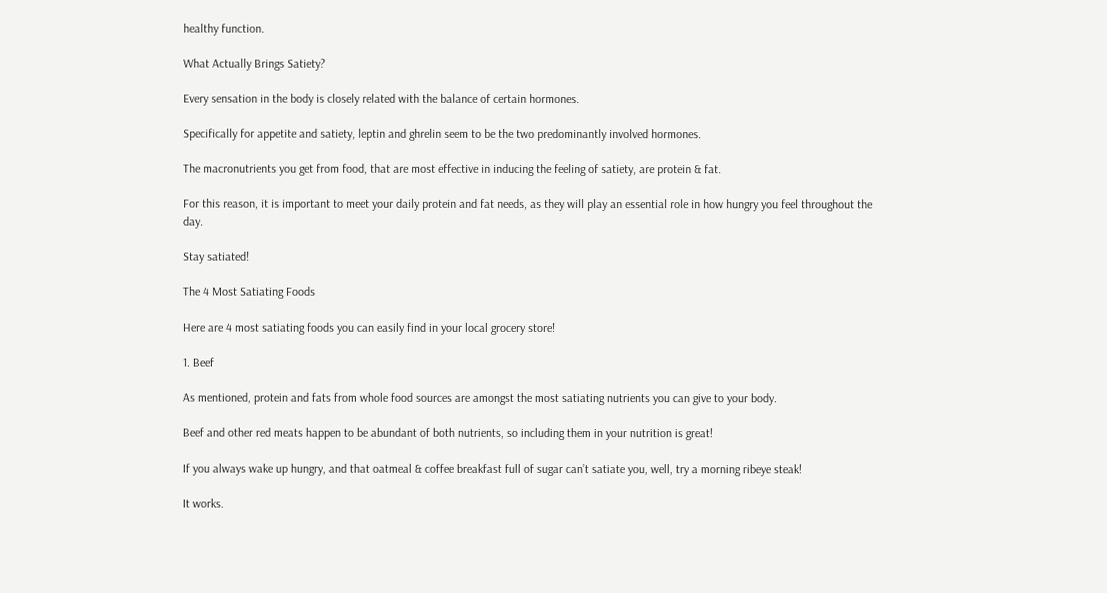healthy function.

What Actually Brings Satiety?

Every sensation in the body is closely related with the balance of certain hormones.

Specifically for appetite and satiety, leptin and ghrelin seem to be the two predominantly involved hormones.

The macronutrients you get from food, that are most effective in inducing the feeling of satiety, are protein & fat.

For this reason, it is important to meet your daily protein and fat needs, as they will play an essential role in how hungry you feel throughout the day.

Stay satiated!

The 4 Most Satiating Foods

Here are 4 most satiating foods you can easily find in your local grocery store!

1. Beef

As mentioned, protein and fats from whole food sources are amongst the most satiating nutrients you can give to your body.

Beef and other red meats happen to be abundant of both nutrients, so including them in your nutrition is great!

If you always wake up hungry, and that oatmeal & coffee breakfast full of sugar can’t satiate you, well, try a morning ribeye steak!

It works.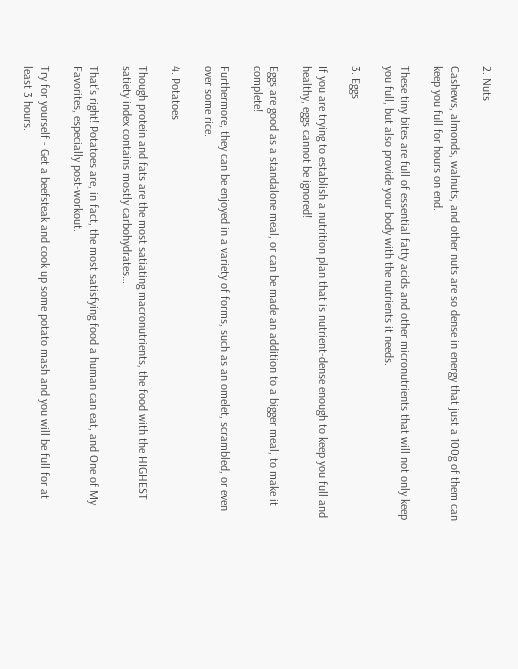2. Nuts

Cashews, almonds, walnuts, and other nuts are so dense in energy that just a 100g of them can keep you full for hours on end.

These tiny bites are full of essential fatty acids and other micronutrients that will not only keep you full, but also provide your body with the nutrients it needs.

3. Eggs

If you are trying to establish a nutrition plan that is nutrient-dense enough to keep you full and healthy, eggs cannot be ignored!

Eggs are good as a standalone meal, or can be made an addition to a bigger meal, to make it complete!

Furthermore, they can be enjoyed in a variety of forms, such as an omelet, scrambled, or even over some rice.

4. Potatoes

Though protein and fats are the most satiating macronutrients, the food with the HIGHEST satiety index contains mostly carbohydrates…

That’s right! Potatoes are, in fact, the most satisfying food a human can eat, and One of My Favorites, especially post-workout.

Try for yourself - Get a beefsteak and cook up some potato mash and you will be full for at least 3 hours.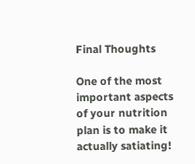Final Thoughts

One of the most important aspects of your nutrition plan is to make it actually satiating!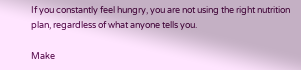If you constantly feel hungry, you are not using the right nutrition plan, regardless of what anyone tells you.

Make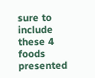sure to include these 4 foods presented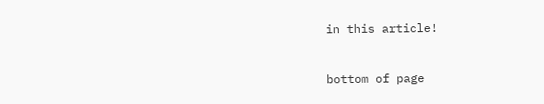in this article!


bottom of page